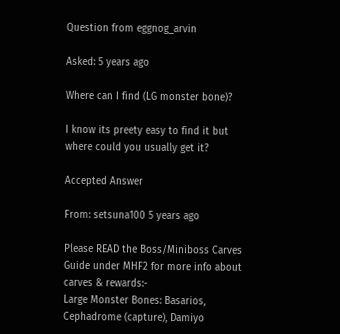Question from eggnog_arvin

Asked: 5 years ago

Where can I find (LG monster bone)?

I know its preety easy to find it but where could you usually get it?

Accepted Answer

From: setsuna100 5 years ago

Please READ the Boss/Miniboss Carves Guide under MHF2 for more info about carves & rewards:-
Large Monster Bones: Basarios, Cephadrome (capture), Damiyo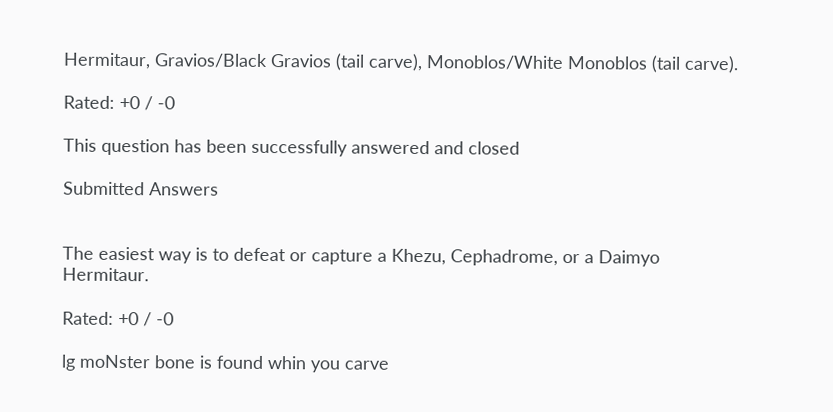Hermitaur, Gravios/Black Gravios (tail carve), Monoblos/White Monoblos (tail carve).

Rated: +0 / -0

This question has been successfully answered and closed

Submitted Answers


The easiest way is to defeat or capture a Khezu, Cephadrome, or a Daimyo Hermitaur.

Rated: +0 / -0

lg moNster bone is found whin you carve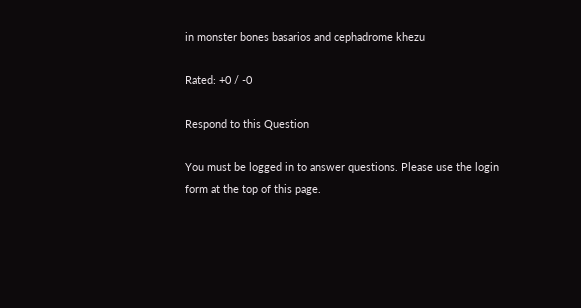in monster bones basarios and cephadrome khezu

Rated: +0 / -0

Respond to this Question

You must be logged in to answer questions. Please use the login form at the top of this page.